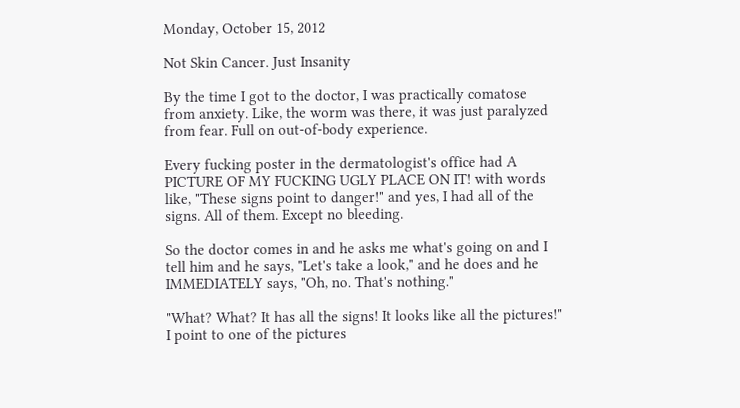Monday, October 15, 2012

Not Skin Cancer. Just Insanity

By the time I got to the doctor, I was practically comatose from anxiety. Like, the worm was there, it was just paralyzed from fear. Full on out-of-body experience.

Every fucking poster in the dermatologist's office had A PICTURE OF MY FUCKING UGLY PLACE ON IT! with words like, "These signs point to danger!" and yes, I had all of the signs. All of them. Except no bleeding.

So the doctor comes in and he asks me what's going on and I tell him and he says, "Let's take a look," and he does and he IMMEDIATELY says, "Oh, no. That's nothing."

"What? What? It has all the signs! It looks like all the pictures!" I point to one of the pictures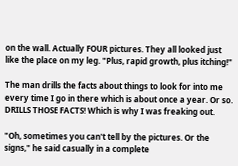on the wall. Actually FOUR pictures. They all looked just like the place on my leg. "Plus, rapid growth, plus itching!"

The man drills the facts about things to look for into me every time I go in there which is about once a year. Or so. DRILLS THOSE FACTS! Which is why I was freaking out.

"Oh, sometimes you can't tell by the pictures. Or the signs," he said casually in a complete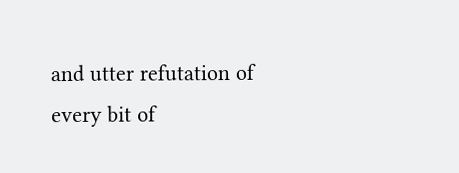and utter refutation of every bit of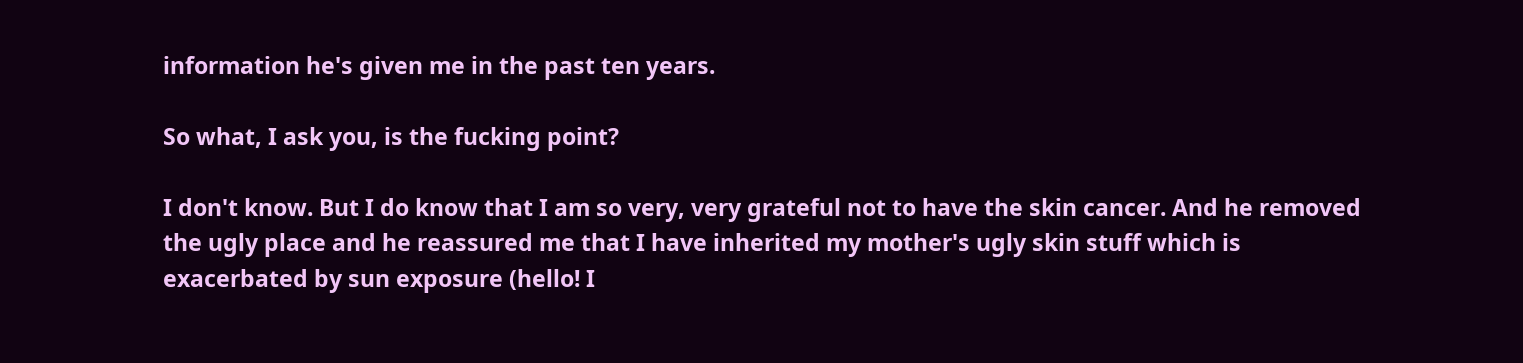information he's given me in the past ten years.

So what, I ask you, is the fucking point?

I don't know. But I do know that I am so very, very grateful not to have the skin cancer. And he removed the ugly place and he reassured me that I have inherited my mother's ugly skin stuff which is exacerbated by sun exposure (hello! I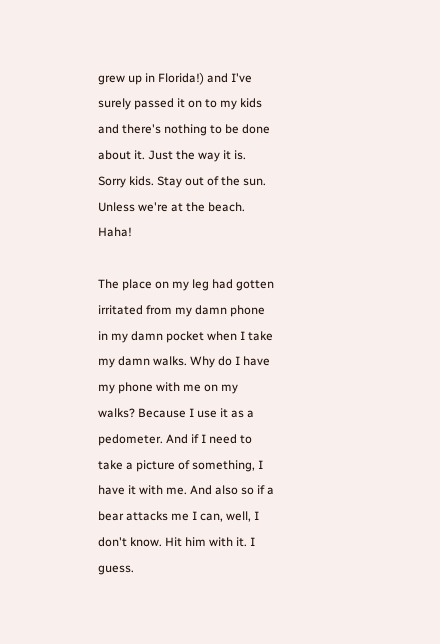grew up in Florida!) and I've surely passed it on to my kids and there's nothing to be done about it. Just the way it is. Sorry kids. Stay out of the sun.
Unless we're at the beach. Haha!

The place on my leg had gotten irritated from my damn phone in my damn pocket when I take my damn walks. Why do I have my phone with me on my walks? Because I use it as a pedometer. And if I need to take a picture of something, I have it with me. And also so if a bear attacks me I can, well, I don't know. Hit him with it. I guess.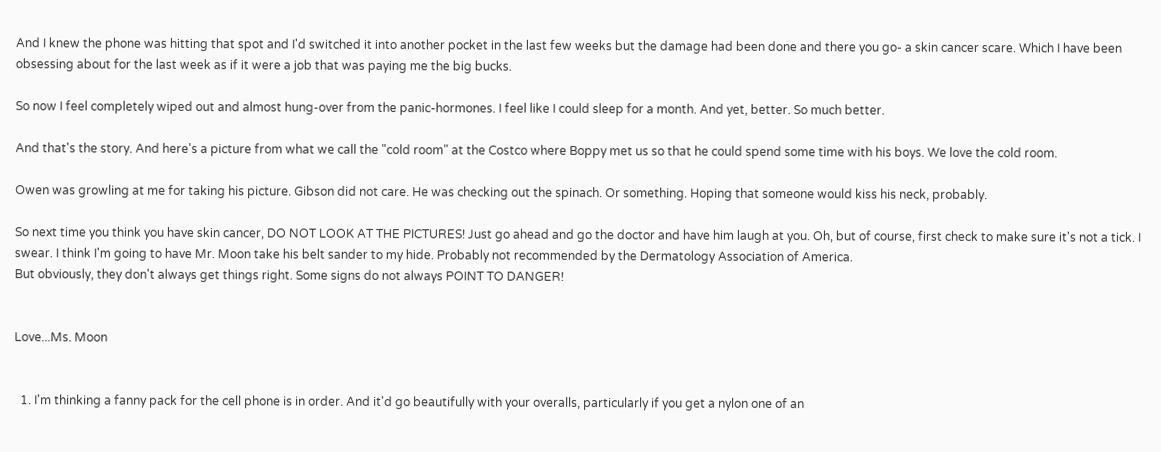And I knew the phone was hitting that spot and I'd switched it into another pocket in the last few weeks but the damage had been done and there you go- a skin cancer scare. Which I have been obsessing about for the last week as if it were a job that was paying me the big bucks.

So now I feel completely wiped out and almost hung-over from the panic-hormones. I feel like I could sleep for a month. And yet, better. So much better.

And that's the story. And here's a picture from what we call the "cold room" at the Costco where Boppy met us so that he could spend some time with his boys. We love the cold room.

Owen was growling at me for taking his picture. Gibson did not care. He was checking out the spinach. Or something. Hoping that someone would kiss his neck, probably.

So next time you think you have skin cancer, DO NOT LOOK AT THE PICTURES! Just go ahead and go the doctor and have him laugh at you. Oh, but of course, first check to make sure it's not a tick. I swear. I think I'm going to have Mr. Moon take his belt sander to my hide. Probably not recommended by the Dermatology Association of America.
But obviously, they don't always get things right. Some signs do not always POINT TO DANGER!


Love...Ms. Moon


  1. I'm thinking a fanny pack for the cell phone is in order. And it'd go beautifully with your overalls, particularly if you get a nylon one of an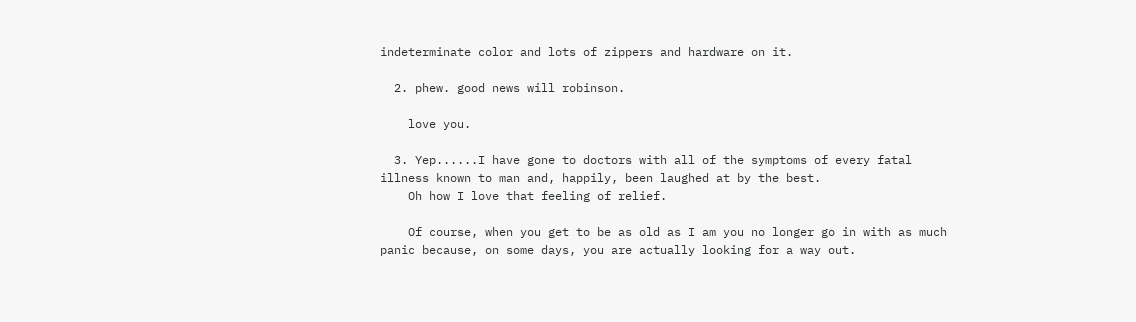indeterminate color and lots of zippers and hardware on it.

  2. phew. good news will robinson.

    love you.

  3. Yep......I have gone to doctors with all of the symptoms of every fatal illness known to man and, happily, been laughed at by the best.
    Oh how I love that feeling of relief.

    Of course, when you get to be as old as I am you no longer go in with as much panic because, on some days, you are actually looking for a way out.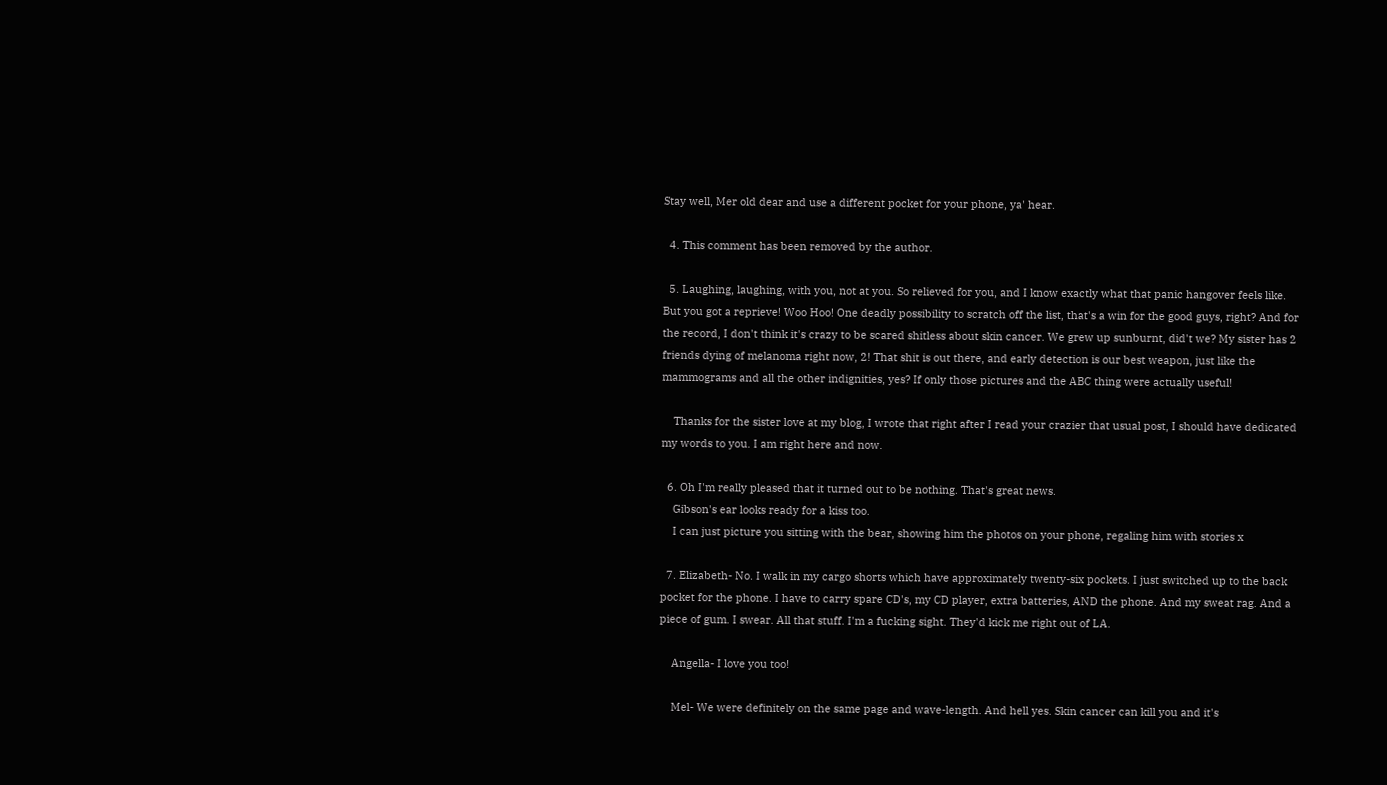Stay well, Mer old dear and use a different pocket for your phone, ya' hear.

  4. This comment has been removed by the author.

  5. Laughing, laughing, with you, not at you. So relieved for you, and I know exactly what that panic hangover feels like. But you got a reprieve! Woo Hoo! One deadly possibility to scratch off the list, that's a win for the good guys, right? And for the record, I don't think it's crazy to be scared shitless about skin cancer. We grew up sunburnt, did't we? My sister has 2 friends dying of melanoma right now, 2! That shit is out there, and early detection is our best weapon, just like the mammograms and all the other indignities, yes? If only those pictures and the ABC thing were actually useful!

    Thanks for the sister love at my blog, I wrote that right after I read your crazier that usual post, I should have dedicated my words to you. I am right here and now.

  6. Oh I'm really pleased that it turned out to be nothing. That's great news.
    Gibson's ear looks ready for a kiss too.
    I can just picture you sitting with the bear, showing him the photos on your phone, regaling him with stories x

  7. Elizabeth- No. I walk in my cargo shorts which have approximately twenty-six pockets. I just switched up to the back pocket for the phone. I have to carry spare CD's, my CD player, extra batteries, AND the phone. And my sweat rag. And a piece of gum. I swear. All that stuff. I'm a fucking sight. They'd kick me right out of LA.

    Angella- I love you too!

    Mel- We were definitely on the same page and wave-length. And hell yes. Skin cancer can kill you and it's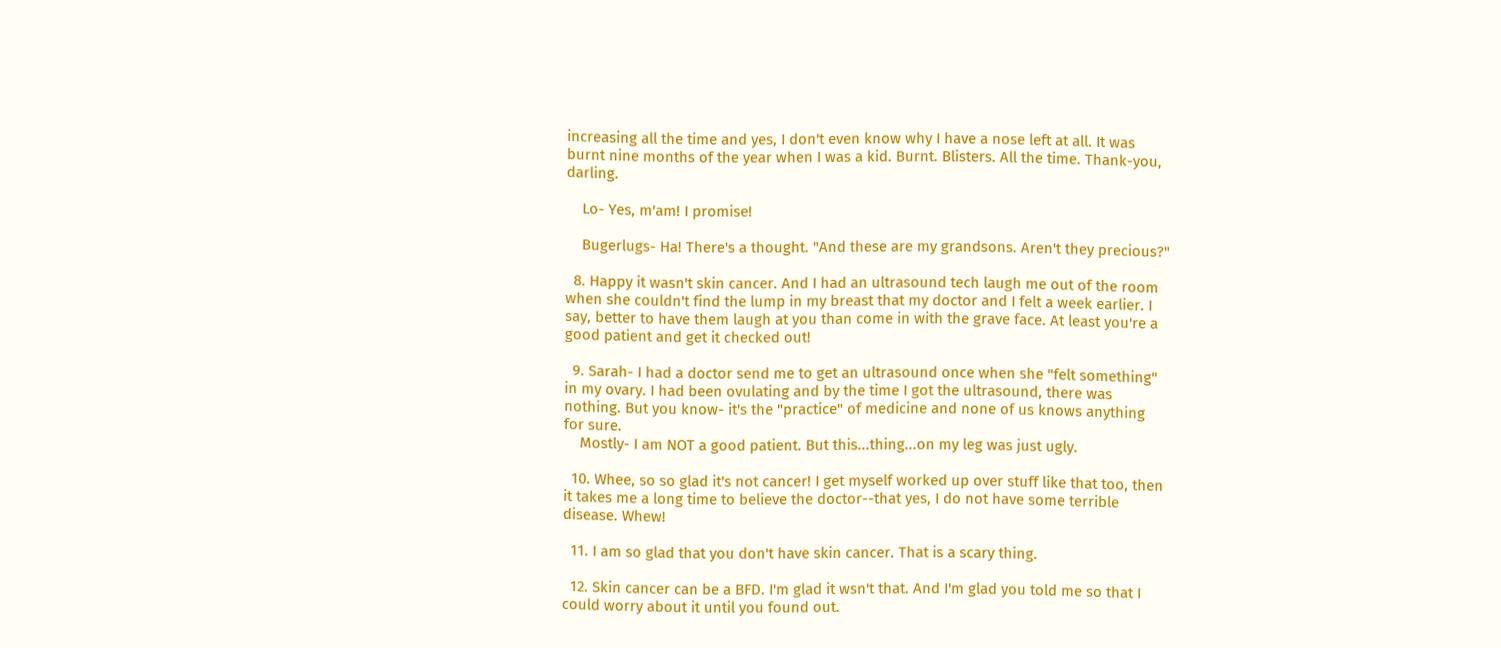increasing all the time and yes, I don't even know why I have a nose left at all. It was burnt nine months of the year when I was a kid. Burnt. Blisters. All the time. Thank-you, darling.

    Lo- Yes, m'am! I promise!

    Bugerlugs- Ha! There's a thought. "And these are my grandsons. Aren't they precious?"

  8. Happy it wasn't skin cancer. And I had an ultrasound tech laugh me out of the room when she couldn't find the lump in my breast that my doctor and I felt a week earlier. I say, better to have them laugh at you than come in with the grave face. At least you're a good patient and get it checked out!

  9. Sarah- I had a doctor send me to get an ultrasound once when she "felt something" in my ovary. I had been ovulating and by the time I got the ultrasound, there was nothing. But you know- it's the "practice" of medicine and none of us knows anything for sure.
    Mostly- I am NOT a good patient. But this...thing...on my leg was just ugly.

  10. Whee, so so glad it's not cancer! I get myself worked up over stuff like that too, then it takes me a long time to believe the doctor--that yes, I do not have some terrible disease. Whew!

  11. I am so glad that you don't have skin cancer. That is a scary thing.

  12. Skin cancer can be a BFD. I'm glad it wsn't that. And I'm glad you told me so that I could worry about it until you found out.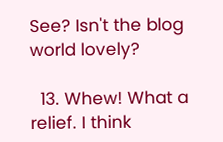See? Isn't the blog world lovely?

  13. Whew! What a relief. I think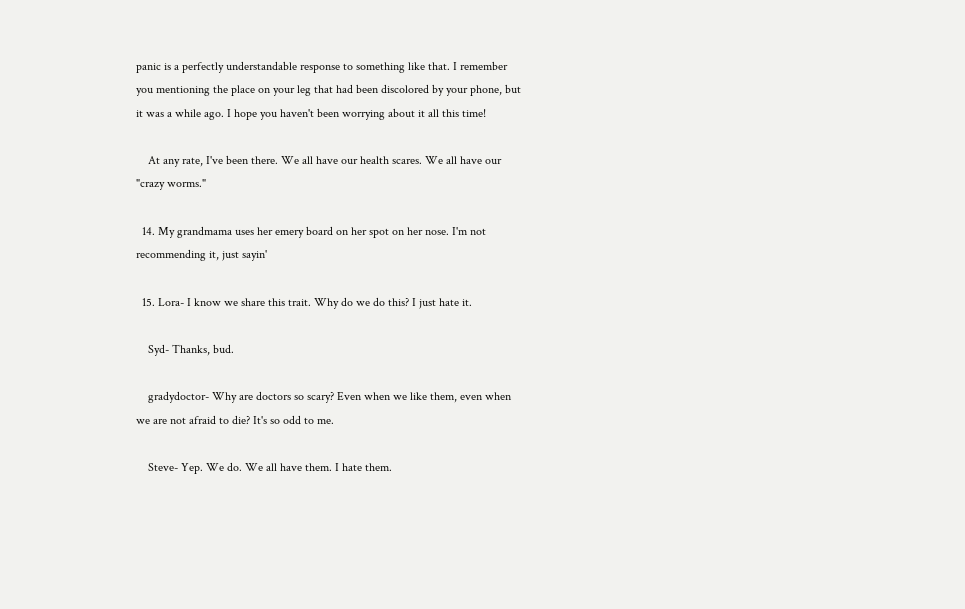panic is a perfectly understandable response to something like that. I remember you mentioning the place on your leg that had been discolored by your phone, but it was a while ago. I hope you haven't been worrying about it all this time!

    At any rate, I've been there. We all have our health scares. We all have our "crazy worms."

  14. My grandmama uses her emery board on her spot on her nose. I'm not recommending it, just sayin'

  15. Lora- I know we share this trait. Why do we do this? I just hate it.

    Syd- Thanks, bud.

    gradydoctor- Why are doctors so scary? Even when we like them, even when we are not afraid to die? It's so odd to me.

    Steve- Yep. We do. We all have them. I hate them.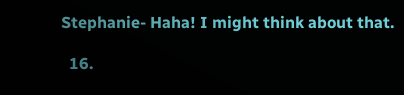Stephanie- Haha! I might think about that.

  16.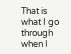That is what I go through when I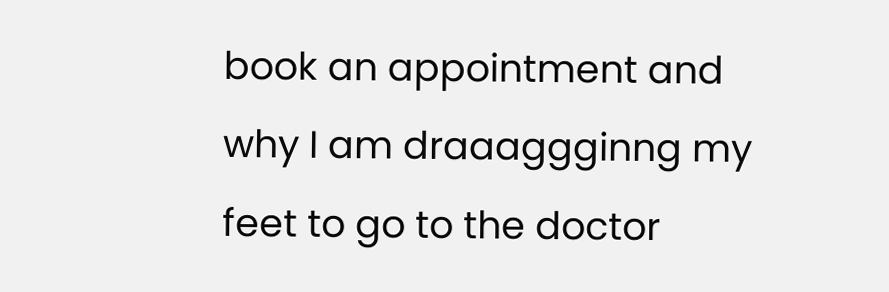book an appointment and why I am draaaggginng my feet to go to the doctor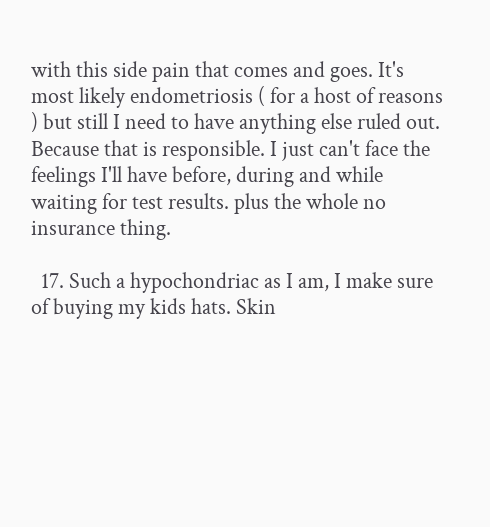with this side pain that comes and goes. It's most likely endometriosis ( for a host of reasons ) but still I need to have anything else ruled out. Because that is responsible. I just can't face the feelings I'll have before, during and while waiting for test results. plus the whole no insurance thing.

  17. Such a hypochondriac as I am, I make sure of buying my kids hats. Skin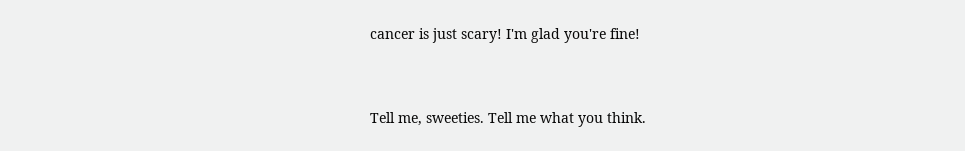cancer is just scary! I'm glad you're fine!


Tell me, sweeties. Tell me what you think.